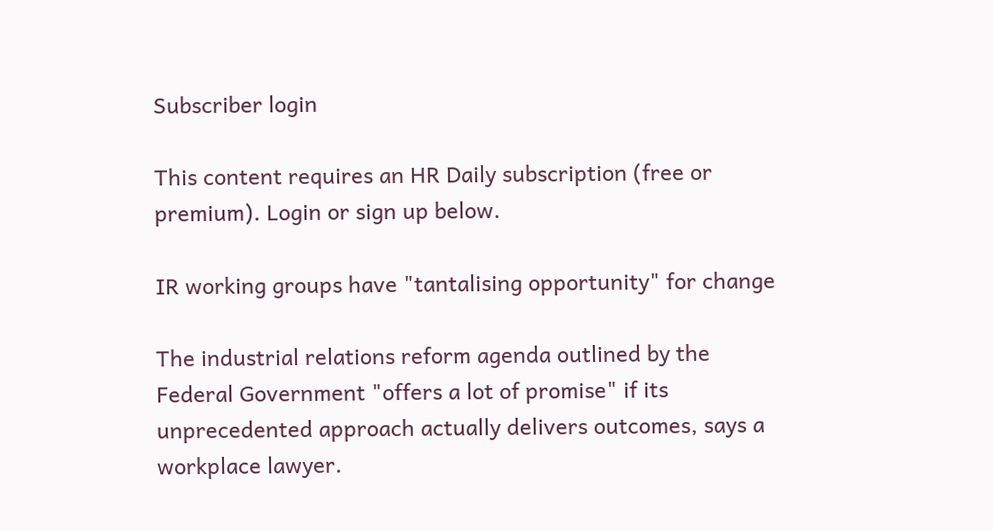Subscriber login

This content requires an HR Daily subscription (free or premium). Login or sign up below.

IR working groups have "tantalising opportunity" for change

The industrial relations reform agenda outlined by the Federal Government "offers a lot of promise" if its unprecedented approach actually delivers outcomes, says a workplace lawyer.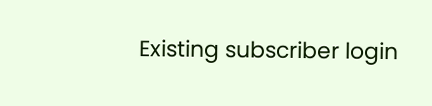Existing subscriber login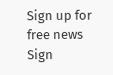Sign up for free news Sign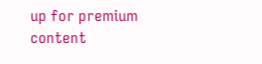up for premium content